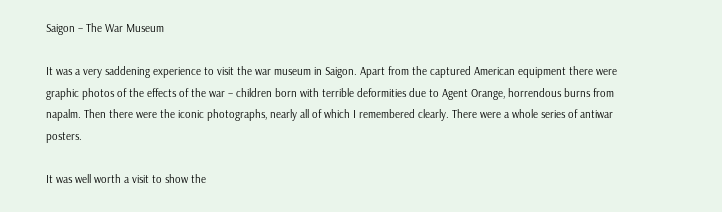Saigon – The War Museum

It was a very saddening experience to visit the war museum in Saigon. Apart from the captured American equipment there were graphic photos of the effects of the war – children born with terrible deformities due to Agent Orange, horrendous burns from napalm. Then there were the iconic photographs, nearly all of which I remembered clearly. There were a whole series of antiwar posters.

It was well worth a visit to show the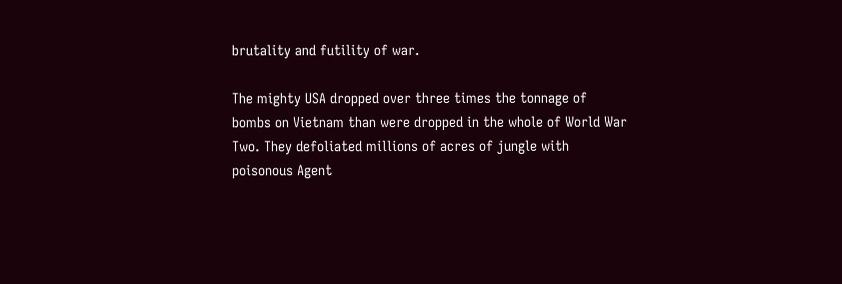brutality and futility of war.

The mighty USA dropped over three times the tonnage of bombs on Vietnam than were dropped in the whole of World War Two. They defoliated millions of acres of jungle with poisonous Agent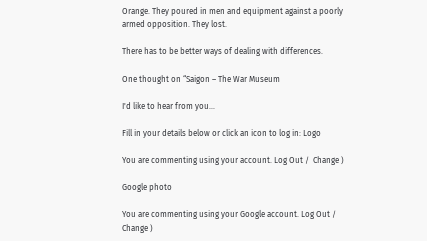Orange. They poured in men and equipment against a poorly armed opposition. They lost.

There has to be better ways of dealing with differences.

One thought on “Saigon – The War Museum

I'd like to hear from you...

Fill in your details below or click an icon to log in: Logo

You are commenting using your account. Log Out /  Change )

Google photo

You are commenting using your Google account. Log Out /  Change )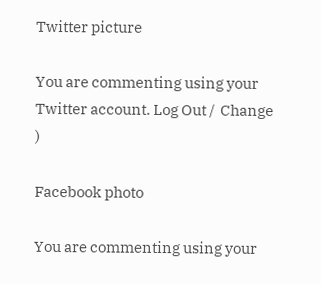Twitter picture

You are commenting using your Twitter account. Log Out /  Change )

Facebook photo

You are commenting using your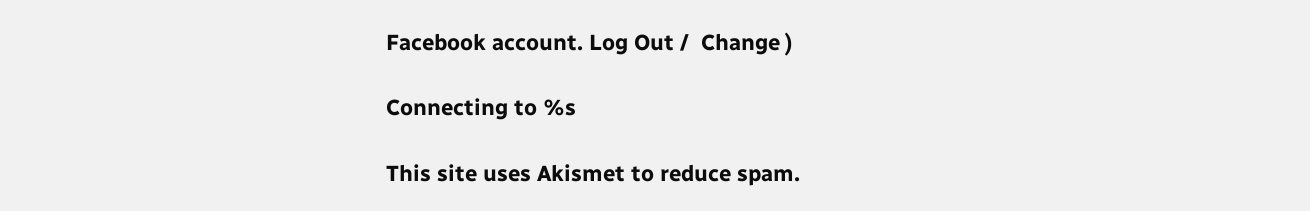Facebook account. Log Out /  Change )

Connecting to %s

This site uses Akismet to reduce spam.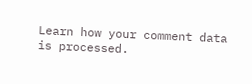Learn how your comment data is processed.